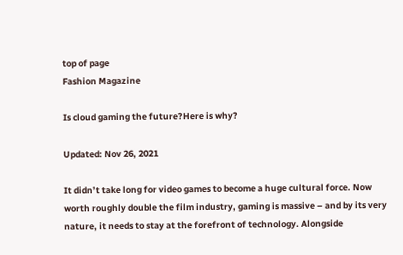top of page
Fashion Magazine

Is cloud gaming the future?Here is why?

Updated: Nov 26, 2021

It didn’t take long for video games to become a huge cultural force. Now worth roughly double the film industry, gaming is massive – and by its very nature, it needs to stay at the forefront of technology. Alongside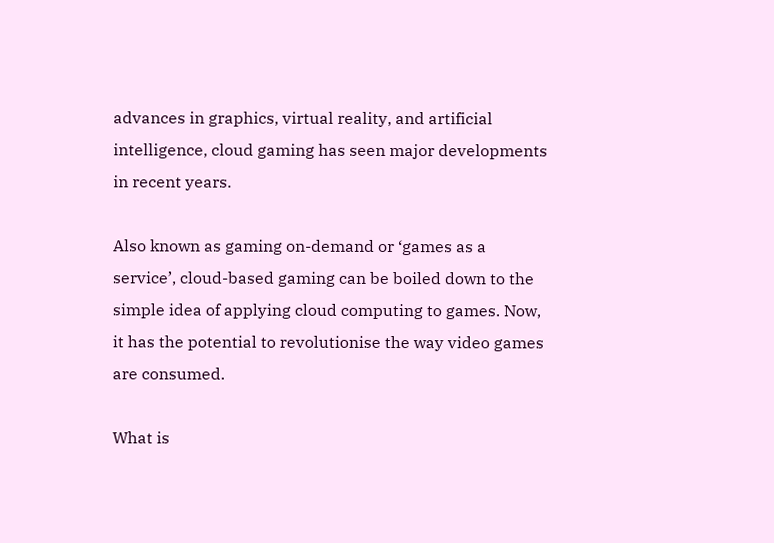advances in graphics, virtual reality, and artificial intelligence, cloud gaming has seen major developments in recent years.

Also known as gaming on-demand or ‘games as a service’, cloud-based gaming can be boiled down to the simple idea of applying cloud computing to games. Now, it has the potential to revolutionise the way video games are consumed.

What is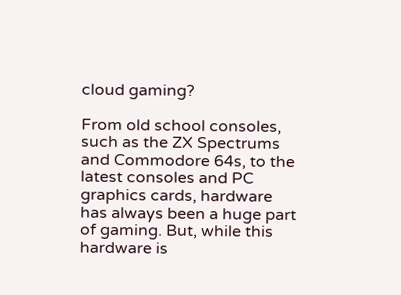cloud gaming?

From old school consoles, such as the ZX Spectrums and Commodore 64s, to the latest consoles and PC graphics cards, hardware has always been a huge part of gaming. But, while this hardware is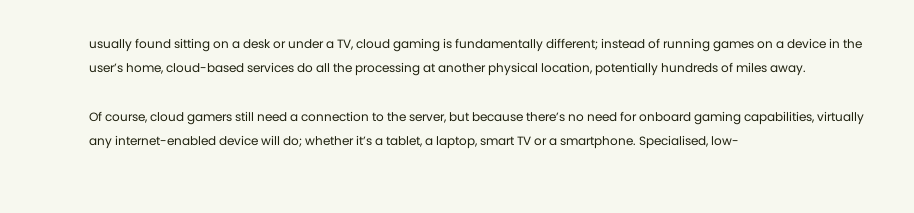usually found sitting on a desk or under a TV, cloud gaming is fundamentally different; instead of running games on a device in the user’s home, cloud-based services do all the processing at another physical location, potentially hundreds of miles away.

Of course, cloud gamers still need a connection to the server, but because there’s no need for onboard gaming capabilities, virtually any internet-enabled device will do; whether it’s a tablet, a laptop, smart TV or a smartphone. Specialised, low-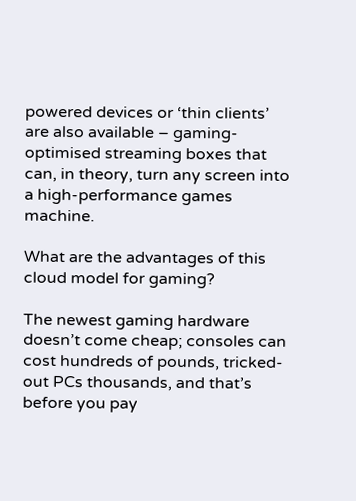powered devices or ‘thin clients’ are also available – gaming-optimised streaming boxes that can, in theory, turn any screen into a high-performance games machine.

What are the advantages of this cloud model for gaming?

The newest gaming hardware doesn’t come cheap; consoles can cost hundreds of pounds, tricked-out PCs thousands, and that’s before you pay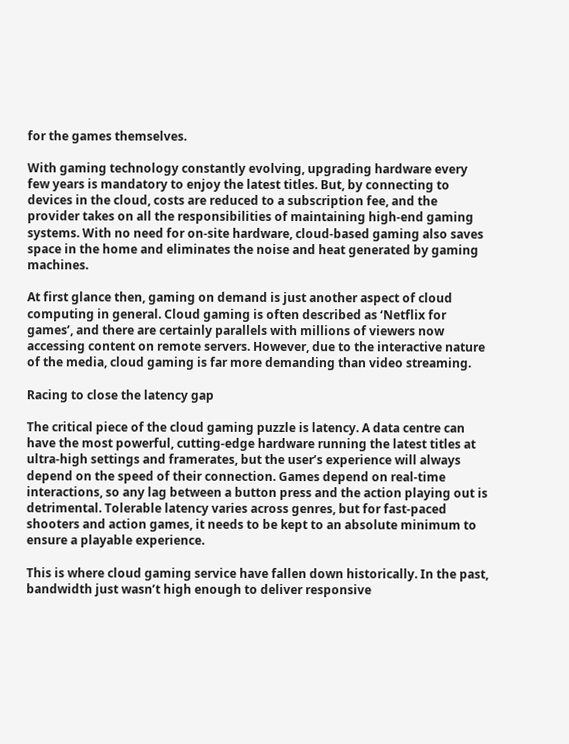for the games themselves.

With gaming technology constantly evolving, upgrading hardware every few years is mandatory to enjoy the latest titles. But, by connecting to devices in the cloud, costs are reduced to a subscription fee, and the provider takes on all the responsibilities of maintaining high-end gaming systems. With no need for on-site hardware, cloud-based gaming also saves space in the home and eliminates the noise and heat generated by gaming machines.

At first glance then, gaming on demand is just another aspect of cloud computing in general. Cloud gaming is often described as ‘Netflix for games’, and there are certainly parallels with millions of viewers now accessing content on remote servers. However, due to the interactive nature of the media, cloud gaming is far more demanding than video streaming.

Racing to close the latency gap

The critical piece of the cloud gaming puzzle is latency. A data centre can have the most powerful, cutting-edge hardware running the latest titles at ultra-high settings and framerates, but the user’s experience will always depend on the speed of their connection. Games depend on real-time interactions, so any lag between a button press and the action playing out is detrimental. Tolerable latency varies across genres, but for fast-paced shooters and action games, it needs to be kept to an absolute minimum to ensure a playable experience.

This is where cloud gaming service have fallen down historically. In the past, bandwidth just wasn’t high enough to deliver responsive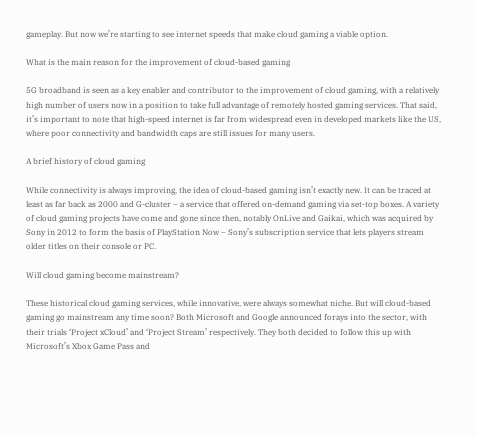gameplay. But now we’re starting to see internet speeds that make cloud gaming a viable option.

What is the main reason for the improvement of cloud-based gaming

5G broadband is seen as a key enabler and contributor to the improvement of cloud gaming, with a relatively high number of users now in a position to take full advantage of remotely hosted gaming services. That said, it’s important to note that high-speed internet is far from widespread even in developed markets like the US, where poor connectivity and bandwidth caps are still issues for many users.

A brief history of cloud gaming

While connectivity is always improving, the idea of cloud-based gaming isn’t exactly new. It can be traced at least as far back as 2000 and G-cluster – a service that offered on-demand gaming via set-top boxes. A variety of cloud gaming projects have come and gone since then, notably OnLive and Gaikai, which was acquired by Sony in 2012 to form the basis of PlayStation Now – Sony’s subscription service that lets players stream older titles on their console or PC.

Will cloud gaming become mainstream?

These historical cloud gaming services, while innovative, were always somewhat niche. But will cloud-based gaming go mainstream any time soon? Both Microsoft and Google announced forays into the sector, with their trials ‘Project xCloud’ and ‘Project Stream’ respectively. They both decided to follow this up with Microsoft’s Xbox Game Pass and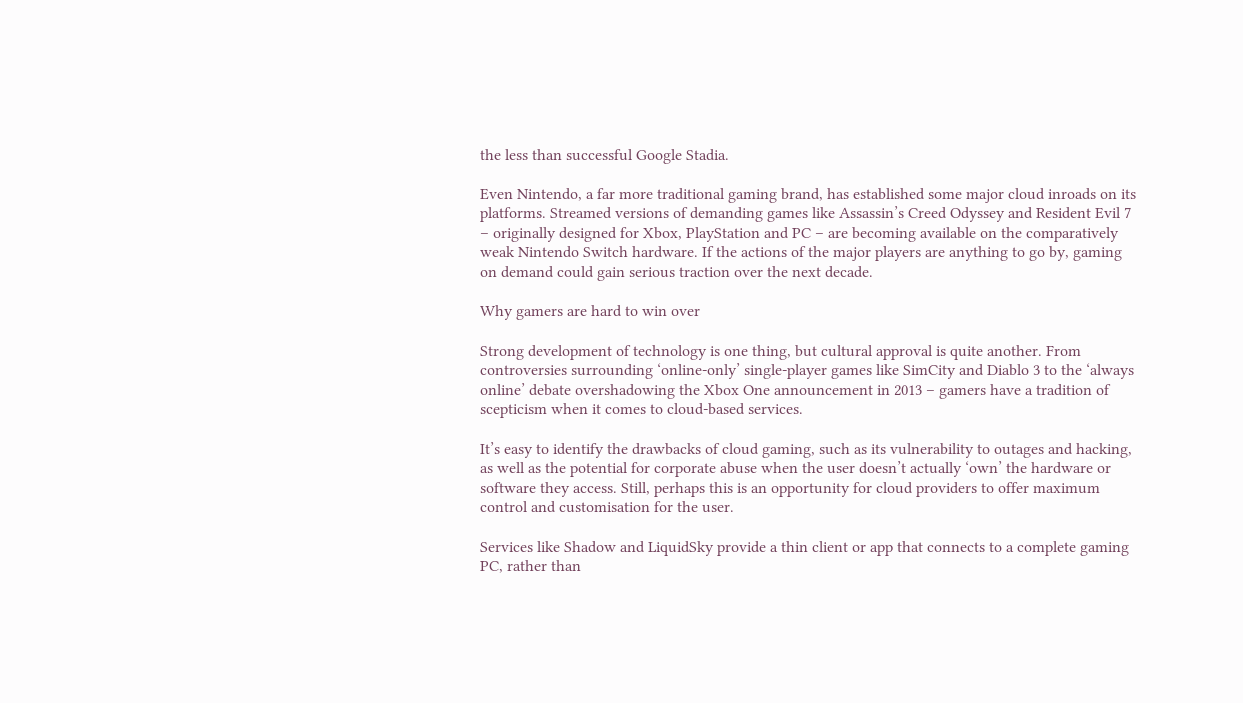the less than successful Google Stadia.

Even Nintendo, a far more traditional gaming brand, has established some major cloud inroads on its platforms. Streamed versions of demanding games like Assassin’s Creed Odyssey and Resident Evil 7 – originally designed for Xbox, PlayStation and PC – are becoming available on the comparatively weak Nintendo Switch hardware. If the actions of the major players are anything to go by, gaming on demand could gain serious traction over the next decade.

Why gamers are hard to win over

Strong development of technology is one thing, but cultural approval is quite another. From controversies surrounding ‘online-only’ single-player games like SimCity and Diablo 3 to the ‘always online’ debate overshadowing the Xbox One announcement in 2013 – gamers have a tradition of scepticism when it comes to cloud-based services.

It’s easy to identify the drawbacks of cloud gaming, such as its vulnerability to outages and hacking, as well as the potential for corporate abuse when the user doesn’t actually ‘own’ the hardware or software they access. Still, perhaps this is an opportunity for cloud providers to offer maximum control and customisation for the user.

Services like Shadow and LiquidSky provide a thin client or app that connects to a complete gaming PC, rather than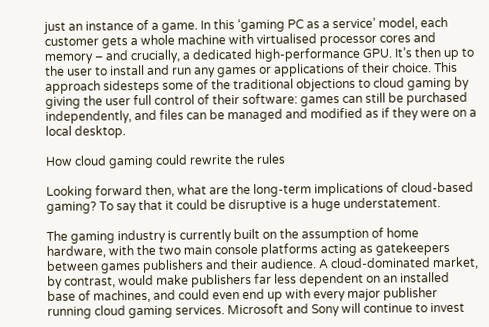just an instance of a game. In this ‘gaming PC as a service’ model, each customer gets a whole machine with virtualised processor cores and memory – and crucially, a dedicated high-performance GPU. It’s then up to the user to install and run any games or applications of their choice. This approach sidesteps some of the traditional objections to cloud gaming by giving the user full control of their software: games can still be purchased independently, and files can be managed and modified as if they were on a local desktop.

How cloud gaming could rewrite the rules

Looking forward then, what are the long-term implications of cloud-based gaming? To say that it could be disruptive is a huge understatement.

The gaming industry is currently built on the assumption of home hardware, with the two main console platforms acting as gatekeepers between games publishers and their audience. A cloud-dominated market, by contrast, would make publishers far less dependent on an installed base of machines, and could even end up with every major publisher running cloud gaming services. Microsoft and Sony will continue to invest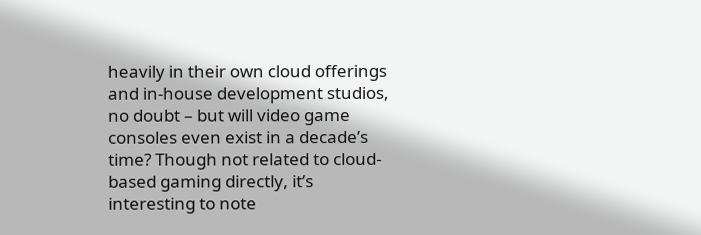heavily in their own cloud offerings and in-house development studios, no doubt – but will video game consoles even exist in a decade’s time? Though not related to cloud-based gaming directly, it’s interesting to note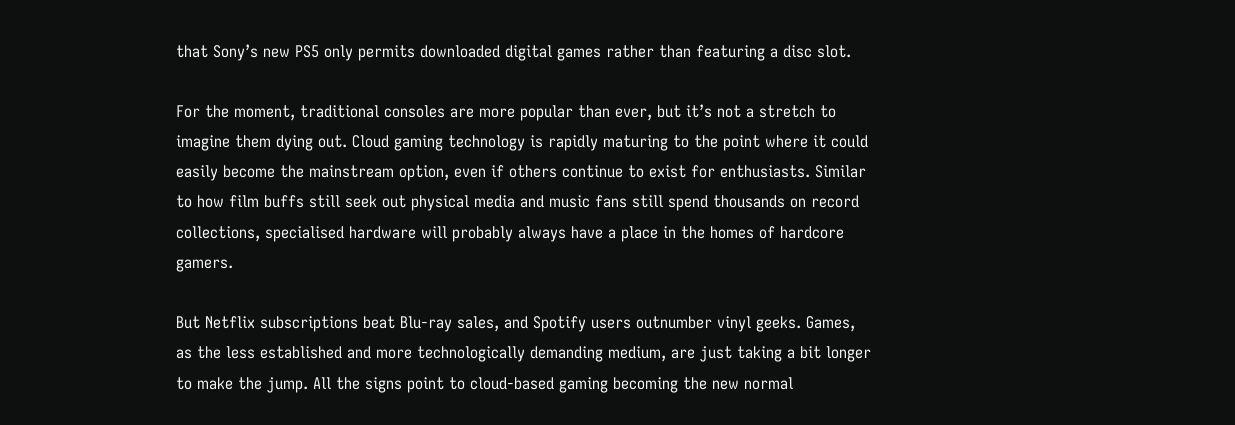that Sony’s new PS5 only permits downloaded digital games rather than featuring a disc slot.

For the moment, traditional consoles are more popular than ever, but it’s not a stretch to imagine them dying out. Cloud gaming technology is rapidly maturing to the point where it could easily become the mainstream option, even if others continue to exist for enthusiasts. Similar to how film buffs still seek out physical media and music fans still spend thousands on record collections, specialised hardware will probably always have a place in the homes of hardcore gamers.

But Netflix subscriptions beat Blu-ray sales, and Spotify users outnumber vinyl geeks. Games, as the less established and more technologically demanding medium, are just taking a bit longer to make the jump. All the signs point to cloud-based gaming becoming the new normal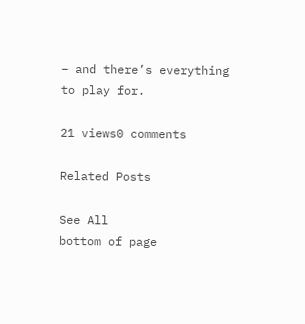– and there’s everything to play for.

21 views0 comments

Related Posts

See All
bottom of page